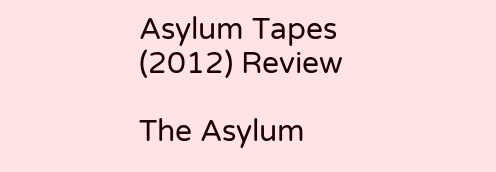Asylum Tapes (2012) Review

The Asylum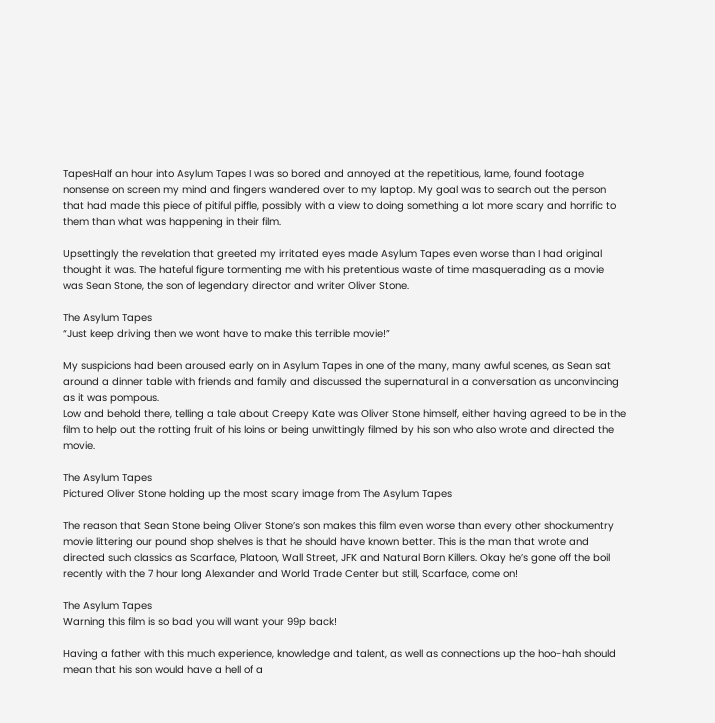TapesHalf an hour into Asylum Tapes I was so bored and annoyed at the repetitious, lame, found footage nonsense on screen my mind and fingers wandered over to my laptop. My goal was to search out the person that had made this piece of pitiful piffle, possibly with a view to doing something a lot more scary and horrific to them than what was happening in their film.

Upsettingly the revelation that greeted my irritated eyes made Asylum Tapes even worse than I had original thought it was. The hateful figure tormenting me with his pretentious waste of time masquerading as a movie was Sean Stone, the son of legendary director and writer Oliver Stone.

The Asylum Tapes
“Just keep driving then we wont have to make this terrible movie!”

My suspicions had been aroused early on in Asylum Tapes in one of the many, many awful scenes, as Sean sat around a dinner table with friends and family and discussed the supernatural in a conversation as unconvincing as it was pompous.
Low and behold there, telling a tale about Creepy Kate was Oliver Stone himself, either having agreed to be in the film to help out the rotting fruit of his loins or being unwittingly filmed by his son who also wrote and directed the movie.

The Asylum Tapes
Pictured Oliver Stone holding up the most scary image from The Asylum Tapes

The reason that Sean Stone being Oliver Stone’s son makes this film even worse than every other shockumentry movie littering our pound shop shelves is that he should have known better. This is the man that wrote and directed such classics as Scarface, Platoon, Wall Street, JFK and Natural Born Killers. Okay he’s gone off the boil recently with the 7 hour long Alexander and World Trade Center but still, Scarface, come on!

The Asylum Tapes
Warning this film is so bad you will want your 99p back!

Having a father with this much experience, knowledge and talent, as well as connections up the hoo-hah should mean that his son would have a hell of a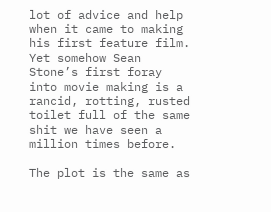lot of advice and help when it came to making his first feature film. Yet somehow Sean Stone’s first foray into movie making is a rancid, rotting, rusted toilet full of the same shit we have seen a million times before.

The plot is the same as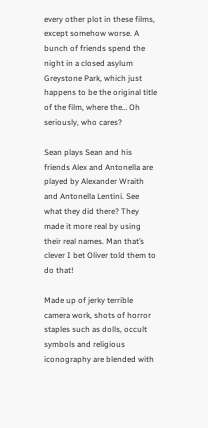every other plot in these films, except somehow worse. A bunch of friends spend the night in a closed asylum Greystone Park, which just happens to be the original title of the film, where the… Oh seriously, who cares?

Sean plays Sean and his friends Alex and Antonella are played by Alexander Wraith and Antonella Lentini. See what they did there? They made it more real by using their real names. Man that’s clever I bet Oliver told them to do that!

Made up of jerky terrible camera work, shots of horror staples such as dolls, occult symbols and religious iconography are blended with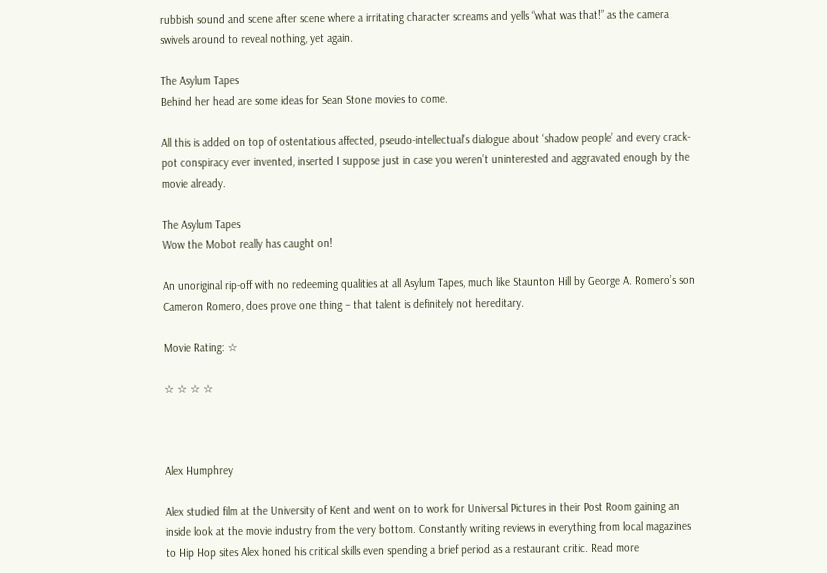rubbish sound and scene after scene where a irritating character screams and yells “what was that!” as the camera swivels around to reveal nothing, yet again.

The Asylum Tapes
Behind her head are some ideas for Sean Stone movies to come.

All this is added on top of ostentatious affected, pseudo-intellectual’s dialogue about ‘shadow people’ and every crack-pot conspiracy ever invented, inserted I suppose just in case you weren’t uninterested and aggravated enough by the movie already.

The Asylum Tapes
Wow the Mobot really has caught on!

An unoriginal rip-off with no redeeming qualities at all Asylum Tapes, much like Staunton Hill by George A. Romero’s son Cameron Romero, does prove one thing – that talent is definitely not hereditary.

Movie Rating: ☆

☆ ☆ ☆ ☆



Alex Humphrey

Alex studied film at the University of Kent and went on to work for Universal Pictures in their Post Room gaining an inside look at the movie industry from the very bottom. Constantly writing reviews in everything from local magazines to Hip Hop sites Alex honed his critical skills even spending a brief period as a restaurant critic. Read more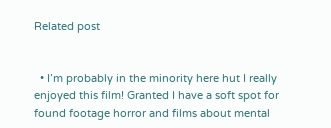Related post


  • I’m probably in the minority here hut I really enjoyed this film! Granted I have a soft spot for found footage horror and films about mental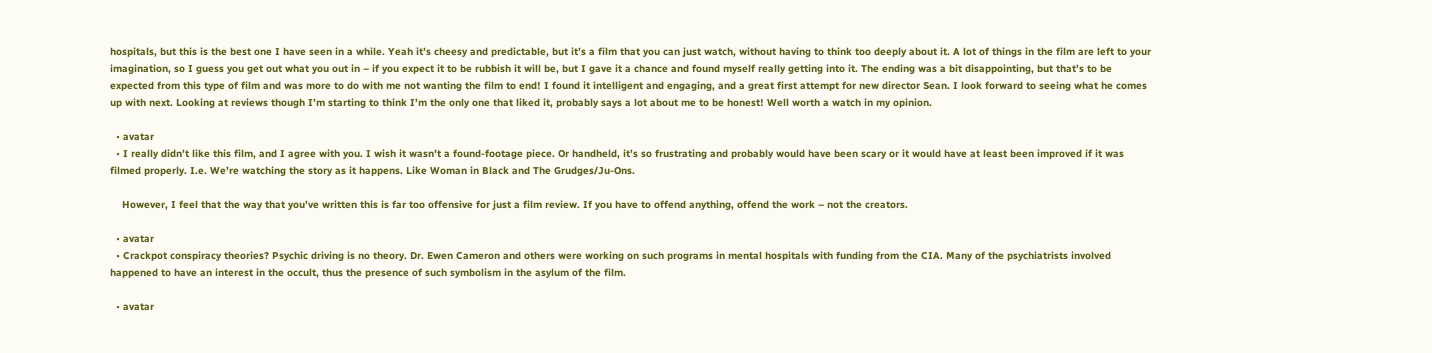hospitals, but this is the best one I have seen in a while. Yeah it’s cheesy and predictable, but it’s a film that you can just watch, without having to think too deeply about it. A lot of things in the film are left to your imagination, so I guess you get out what you out in – if you expect it to be rubbish it will be, but I gave it a chance and found myself really getting into it. The ending was a bit disappointing, but that’s to be expected from this type of film and was more to do with me not wanting the film to end! I found it intelligent and engaging, and a great first attempt for new director Sean. I look forward to seeing what he comes up with next. Looking at reviews though I’m starting to think I’m the only one that liked it, probably says a lot about me to be honest! Well worth a watch in my opinion.

  • avatar
  • I really didn’t like this film, and I agree with you. I wish it wasn’t a found-footage piece. Or handheld, it’s so frustrating and probably would have been scary or it would have at least been improved if it was filmed properly. I.e. We’re watching the story as it happens. Like Woman in Black and The Grudges/Ju-Ons.

    However, I feel that the way that you’ve written this is far too offensive for just a film review. If you have to offend anything, offend the work – not the creators.

  • avatar
  • Crackpot conspiracy theories? Psychic driving is no theory. Dr. Ewen Cameron and others were working on such programs in mental hospitals with funding from the CIA. Many of the psychiatrists involved happened to have an interest in the occult, thus the presence of such symbolism in the asylum of the film.

  • avatar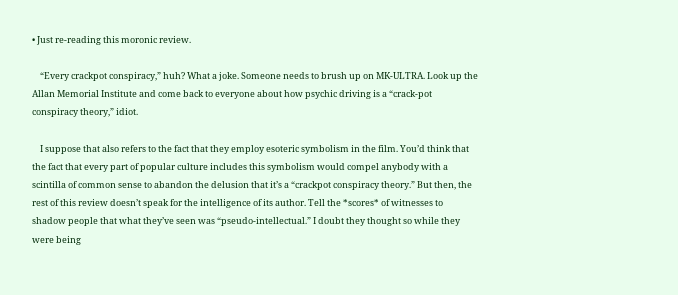• Just re-reading this moronic review.

    “Every crackpot conspiracy,” huh? What a joke. Someone needs to brush up on MK-ULTRA. Look up the Allan Memorial Institute and come back to everyone about how psychic driving is a “crack-pot conspiracy theory,” idiot.

    I suppose that also refers to the fact that they employ esoteric symbolism in the film. You’d think that the fact that every part of popular culture includes this symbolism would compel anybody with a scintilla of common sense to abandon the delusion that it’s a “crackpot conspiracy theory.” But then, the rest of this review doesn’t speak for the intelligence of its author. Tell the *scores* of witnesses to shadow people that what they’ve seen was “pseudo-intellectual.” I doubt they thought so while they were being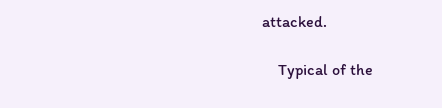attacked.

    Typical of the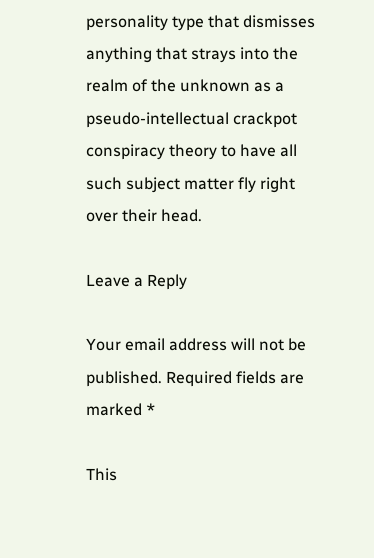personality type that dismisses anything that strays into the realm of the unknown as a pseudo-intellectual crackpot conspiracy theory to have all such subject matter fly right over their head.

Leave a Reply

Your email address will not be published. Required fields are marked *

This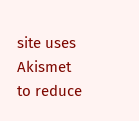site uses Akismet to reduce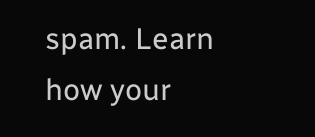spam. Learn how your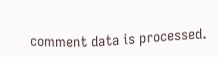comment data is processed.